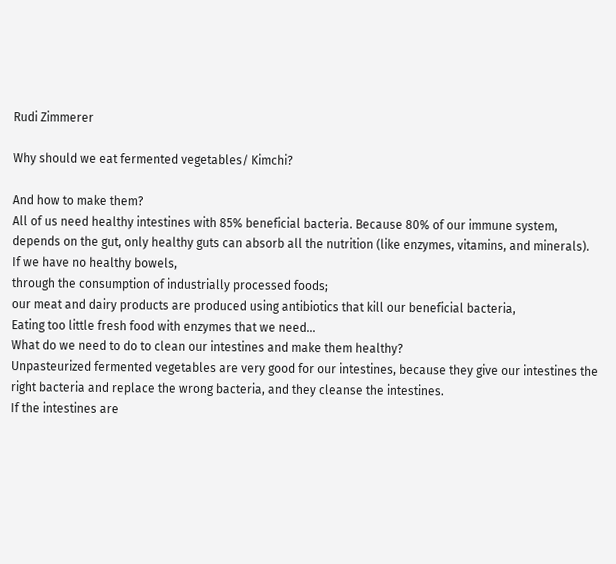Rudi Zimmerer

Why should we eat fermented vegetables/ Kimchi?

And how to make them?
All of us need healthy intestines with 85% beneficial bacteria. Because 80% of our immune system, depends on the gut, only healthy guts can absorb all the nutrition (like enzymes, vitamins, and minerals).
If we have no healthy bowels,
through the consumption of industrially processed foods;
our meat and dairy products are produced using antibiotics that kill our beneficial bacteria,
Eating too little fresh food with enzymes that we need…
What do we need to do to clean our intestines and make them healthy?
Unpasteurized fermented vegetables are very good for our intestines, because they give our intestines the right bacteria and replace the wrong bacteria, and they cleanse the intestines.
If the intestines are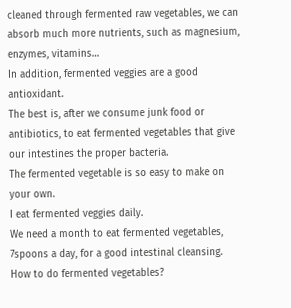cleaned through fermented raw vegetables, we can absorb much more nutrients, such as magnesium, enzymes, vitamins…
In addition, fermented veggies are a good antioxidant.
The best is, after we consume junk food or antibiotics, to eat fermented vegetables that give our intestines the proper bacteria.
The fermented vegetable is so easy to make on your own.
I eat fermented veggies daily.
We need a month to eat fermented vegetables, 7spoons a day, for a good intestinal cleansing.
How to do fermented vegetables?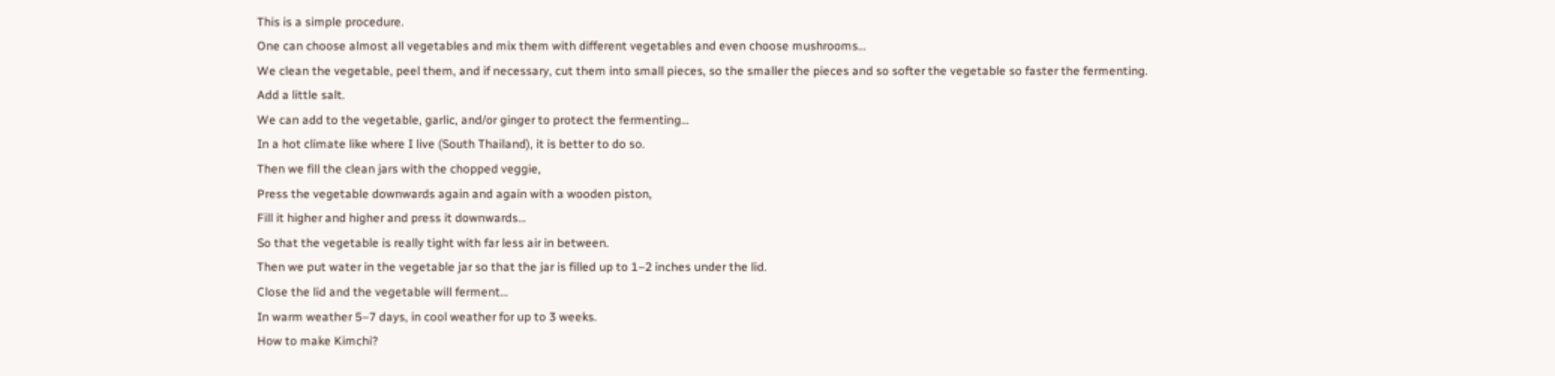This is a simple procedure.
One can choose almost all vegetables and mix them with different vegetables and even choose mushrooms…
We clean the vegetable, peel them, and if necessary, cut them into small pieces, so the smaller the pieces and so softer the vegetable so faster the fermenting.
Add a little salt.
We can add to the vegetable, garlic, and/or ginger to protect the fermenting…
In a hot climate like where I live (South Thailand), it is better to do so.
Then we fill the clean jars with the chopped veggie,
Press the vegetable downwards again and again with a wooden piston,
Fill it higher and higher and press it downwards…
So that the vegetable is really tight with far less air in between.
Then we put water in the vegetable jar so that the jar is filled up to 1–2 inches under the lid.
Close the lid and the vegetable will ferment…
In warm weather 5–7 days, in cool weather for up to 3 weeks.
How to make Kimchi?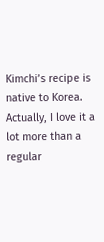Kimchi’s recipe is native to Korea.
Actually, I love it a lot more than a regular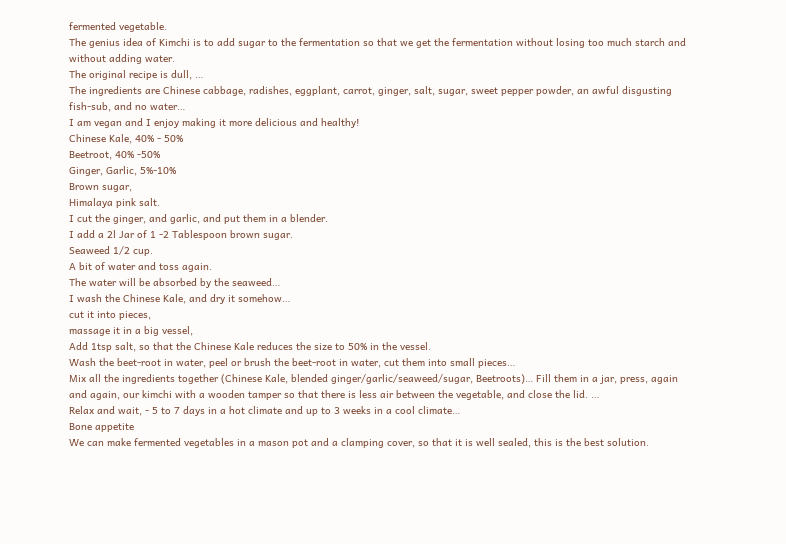fermented vegetable.
The genius idea of Kimchi is to add sugar to the fermentation so that we get the fermentation without losing too much starch and without adding water.
The original recipe is dull, …
The ingredients are Chinese cabbage, radishes, eggplant, carrot, ginger, salt, sugar, sweet pepper powder, an awful disgusting fish-sub, and no water…
I am vegan and I enjoy making it more delicious and healthy!
Chinese Kale, 40% - 50%
Beetroot, 40% -50%
Ginger, Garlic, 5%-10%
Brown sugar,
Himalaya pink salt.
I cut the ginger, and garlic, and put them in a blender.
I add a 2l Jar of 1 -2 Tablespoon brown sugar.
Seaweed 1/2 cup.
A bit of water and toss again.
The water will be absorbed by the seaweed…
I wash the Chinese Kale, and dry it somehow…
cut it into pieces,
massage it in a big vessel,
Add 1tsp salt, so that the Chinese Kale reduces the size to 50% in the vessel.
Wash the beet-root in water, peel or brush the beet-root in water, cut them into small pieces…
Mix all the ingredients together (Chinese Kale, blended ginger/garlic/seaweed/sugar, Beetroots)… Fill them in a jar, press, again and again, our kimchi with a wooden tamper so that there is less air between the vegetable, and close the lid. …
Relax and wait, - 5 to 7 days in a hot climate and up to 3 weeks in a cool climate…
Bone appetite
We can make fermented vegetables in a mason pot and a clamping cover, so that it is well sealed, this is the best solution.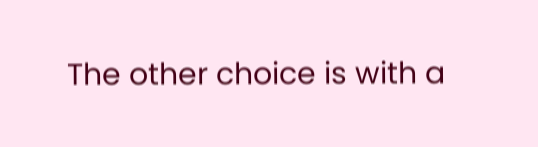The other choice is with a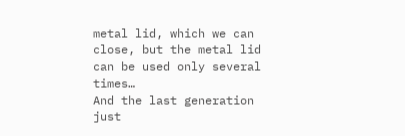metal lid, which we can close, but the metal lid can be used only several times…
And the last generation just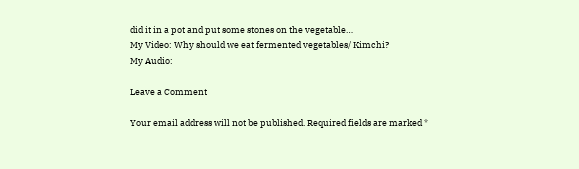did it in a pot and put some stones on the vegetable…
My Video: Why should we eat fermented vegetables/ Kimchi?
My Audio:

Leave a Comment

Your email address will not be published. Required fields are marked *